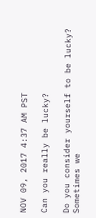NOV 09, 2017 4:37 AM PST

Can you really be lucky?

Do you consider yourself to be lucky? Sometimes we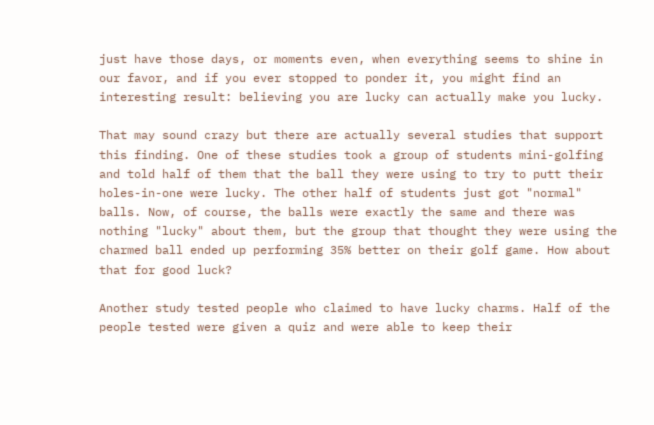just have those days, or moments even, when everything seems to shine in our favor, and if you ever stopped to ponder it, you might find an interesting result: believing you are lucky can actually make you lucky.

That may sound crazy but there are actually several studies that support this finding. One of these studies took a group of students mini-golfing and told half of them that the ball they were using to try to putt their holes-in-one were lucky. The other half of students just got "normal" balls. Now, of course, the balls were exactly the same and there was nothing "lucky" about them, but the group that thought they were using the charmed ball ended up performing 35% better on their golf game. How about that for good luck?

Another study tested people who claimed to have lucky charms. Half of the people tested were given a quiz and were able to keep their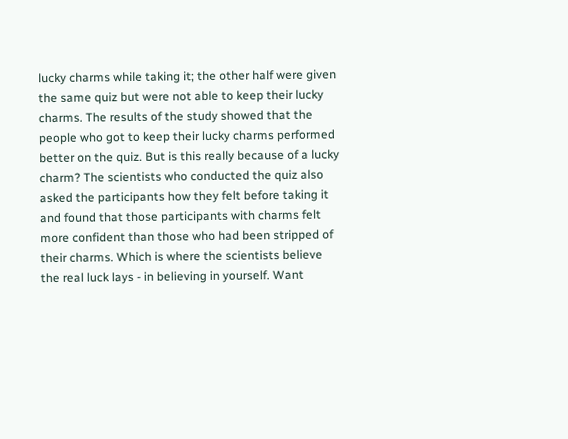lucky charms while taking it; the other half were given the same quiz but were not able to keep their lucky charms. The results of the study showed that the people who got to keep their lucky charms performed better on the quiz. But is this really because of a lucky charm? The scientists who conducted the quiz also asked the participants how they felt before taking it and found that those participants with charms felt more confident than those who had been stripped of their charms. Which is where the scientists believe the real luck lays - in believing in yourself. Want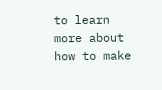to learn more about how to make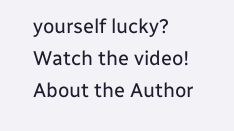yourself lucky? Watch the video!
About the Author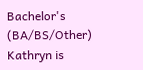Bachelor's (BA/BS/Other)
Kathryn is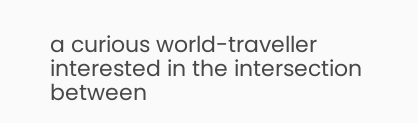a curious world-traveller interested in the intersection between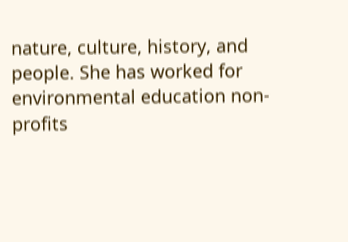nature, culture, history, and people. She has worked for environmental education non-profits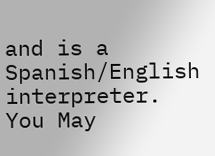and is a Spanish/English interpreter.
You May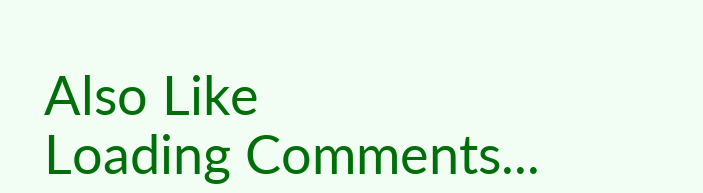Also Like
Loading Comments...